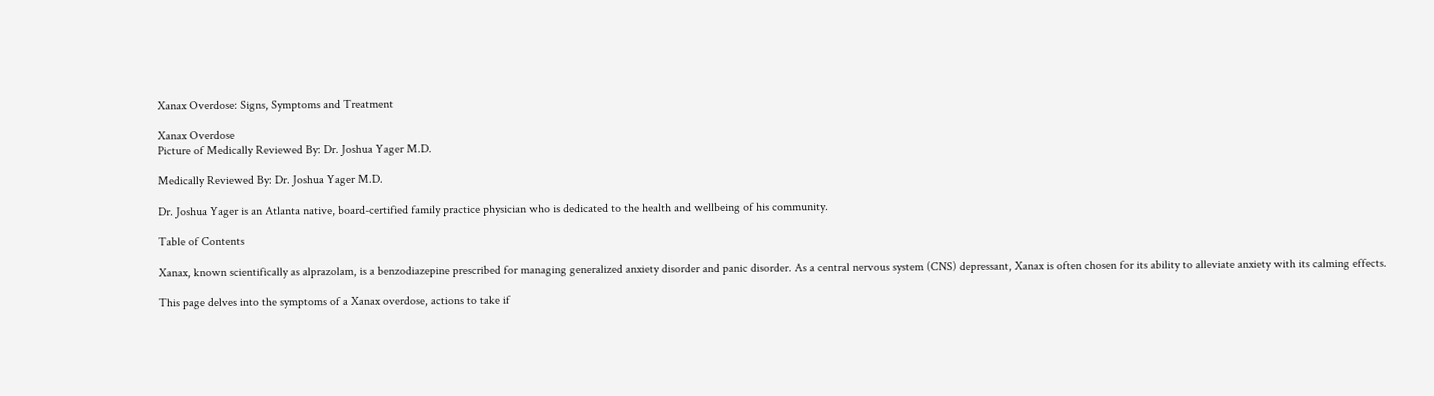Xanax Overdose: Signs, Symptoms and Treatment

Xanax Overdose
Picture of Medically Reviewed By: Dr. Joshua Yager M.D.

Medically Reviewed By: Dr. Joshua Yager M.D.

Dr. Joshua Yager is an Atlanta native, board-certified family practice physician who is dedicated to the health and wellbeing of his community.

Table of Contents

Xanax, known scientifically as alprazolam, is a benzodiazepine prescribed for managing generalized anxiety disorder and panic disorder. As a central nervous system (CNS) depressant, Xanax is often chosen for its ability to alleviate anxiety with its calming effects.

This page delves into the symptoms of a Xanax overdose, actions to take if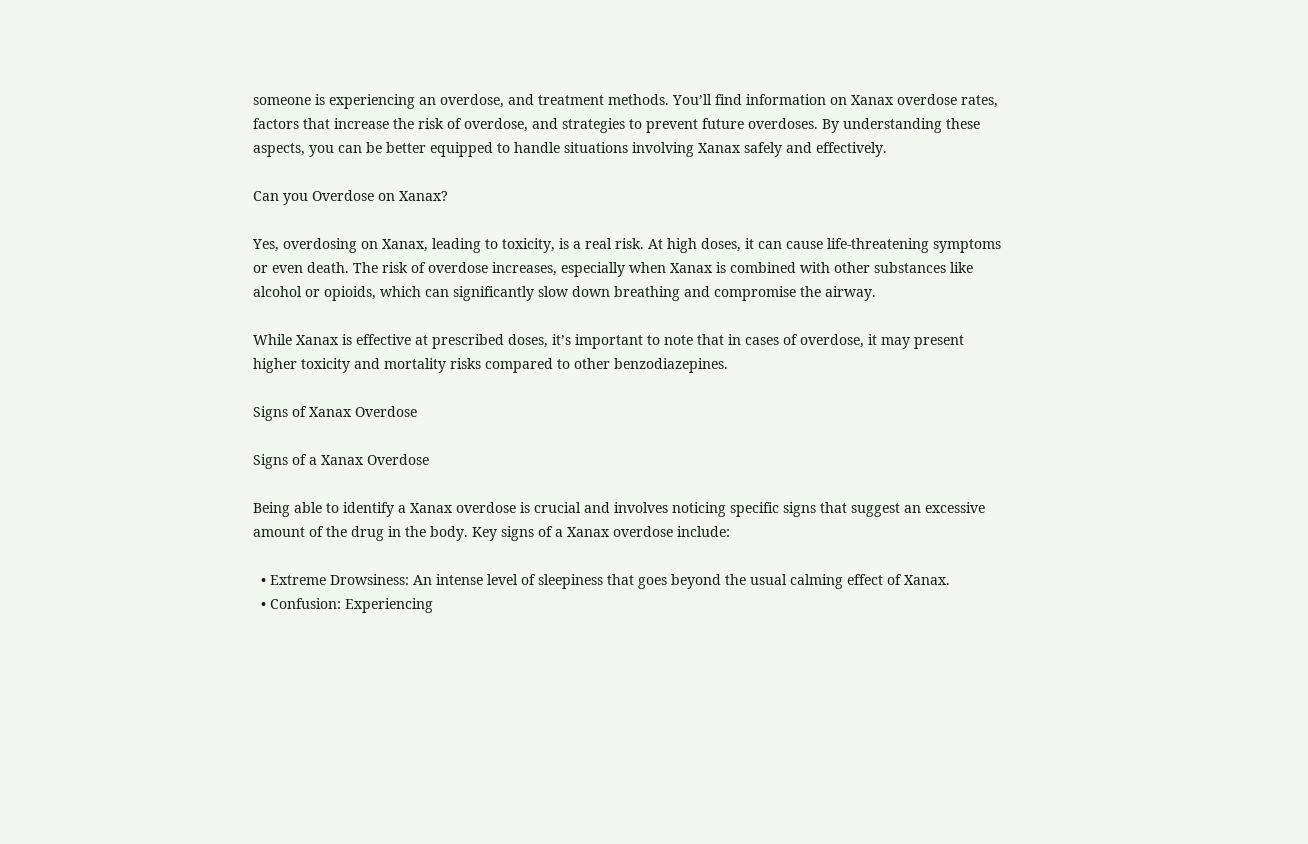someone is experiencing an overdose, and treatment methods. You’ll find information on Xanax overdose rates, factors that increase the risk of overdose, and strategies to prevent future overdoses. By understanding these aspects, you can be better equipped to handle situations involving Xanax safely and effectively.

Can you Overdose on Xanax?

Yes, overdosing on Xanax, leading to toxicity, is a real risk. At high doses, it can cause life-threatening symptoms or even death. The risk of overdose increases, especially when Xanax is combined with other substances like alcohol or opioids, which can significantly slow down breathing and compromise the airway.

While Xanax is effective at prescribed doses, it’s important to note that in cases of overdose, it may present higher toxicity and mortality risks compared to other benzodiazepines.

Signs of Xanax Overdose

Signs of a Xanax Overdose

Being able to identify a Xanax overdose is crucial and involves noticing specific signs that suggest an excessive amount of the drug in the body. Key signs of a Xanax overdose include:

  • Extreme Drowsiness: An intense level of sleepiness that goes beyond the usual calming effect of Xanax.
  • Confusion: Experiencing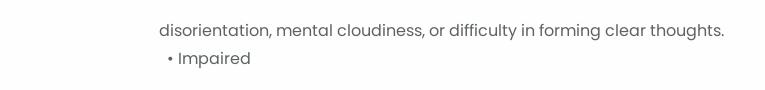disorientation, mental cloudiness, or difficulty in forming clear thoughts.
  • Impaired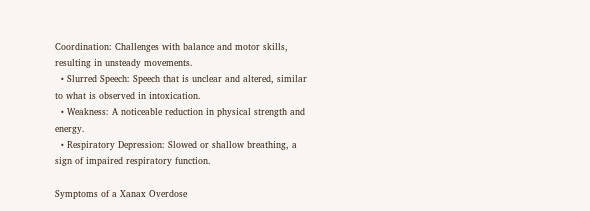Coordination: Challenges with balance and motor skills, resulting in unsteady movements.
  • Slurred Speech: Speech that is unclear and altered, similar to what is observed in intoxication.
  • Weakness: A noticeable reduction in physical strength and energy.
  • Respiratory Depression: Slowed or shallow breathing, a sign of impaired respiratory function.

Symptoms of a Xanax Overdose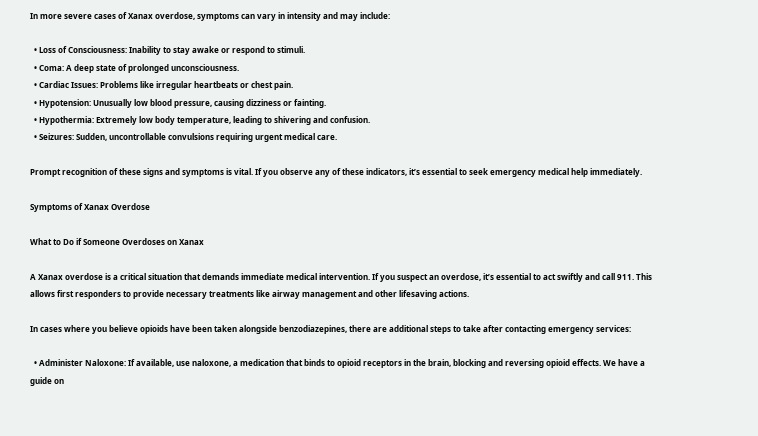In more severe cases of Xanax overdose, symptoms can vary in intensity and may include:

  • Loss of Consciousness: Inability to stay awake or respond to stimuli.
  • Coma: A deep state of prolonged unconsciousness.
  • Cardiac Issues: Problems like irregular heartbeats or chest pain.
  • Hypotension: Unusually low blood pressure, causing dizziness or fainting.
  • Hypothermia: Extremely low body temperature, leading to shivering and confusion.
  • Seizures: Sudden, uncontrollable convulsions requiring urgent medical care.

Prompt recognition of these signs and symptoms is vital. If you observe any of these indicators, it’s essential to seek emergency medical help immediately.

Symptoms of Xanax Overdose

What to Do if Someone Overdoses on Xanax

A Xanax overdose is a critical situation that demands immediate medical intervention. If you suspect an overdose, it’s essential to act swiftly and call 911. This allows first responders to provide necessary treatments like airway management and other lifesaving actions.

In cases where you believe opioids have been taken alongside benzodiazepines, there are additional steps to take after contacting emergency services:

  • Administer Naloxone: If available, use naloxone, a medication that binds to opioid receptors in the brain, blocking and reversing opioid effects. We have a guide on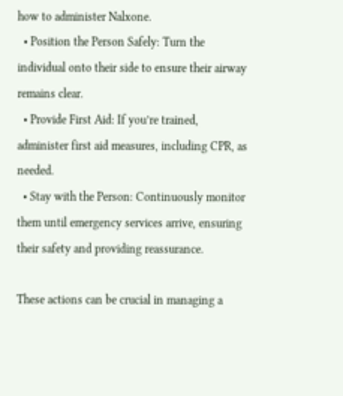how to administer Nalxone.
  • Position the Person Safely: Turn the individual onto their side to ensure their airway remains clear.
  • Provide First Aid: If you’re trained, administer first aid measures, including CPR, as needed.
  • Stay with the Person: Continuously monitor them until emergency services arrive, ensuring their safety and providing reassurance.

These actions can be crucial in managing a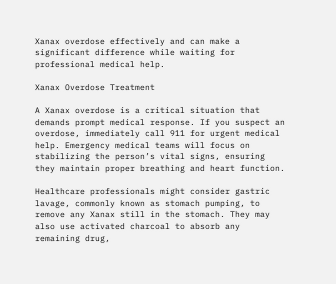Xanax overdose effectively and can make a significant difference while waiting for professional medical help.

Xanax Overdose Treatment

A Xanax overdose is a critical situation that demands prompt medical response. If you suspect an overdose, immediately call 911 for urgent medical help. Emergency medical teams will focus on stabilizing the person’s vital signs, ensuring they maintain proper breathing and heart function.

Healthcare professionals might consider gastric lavage, commonly known as stomach pumping, to remove any Xanax still in the stomach. They may also use activated charcoal to absorb any remaining drug,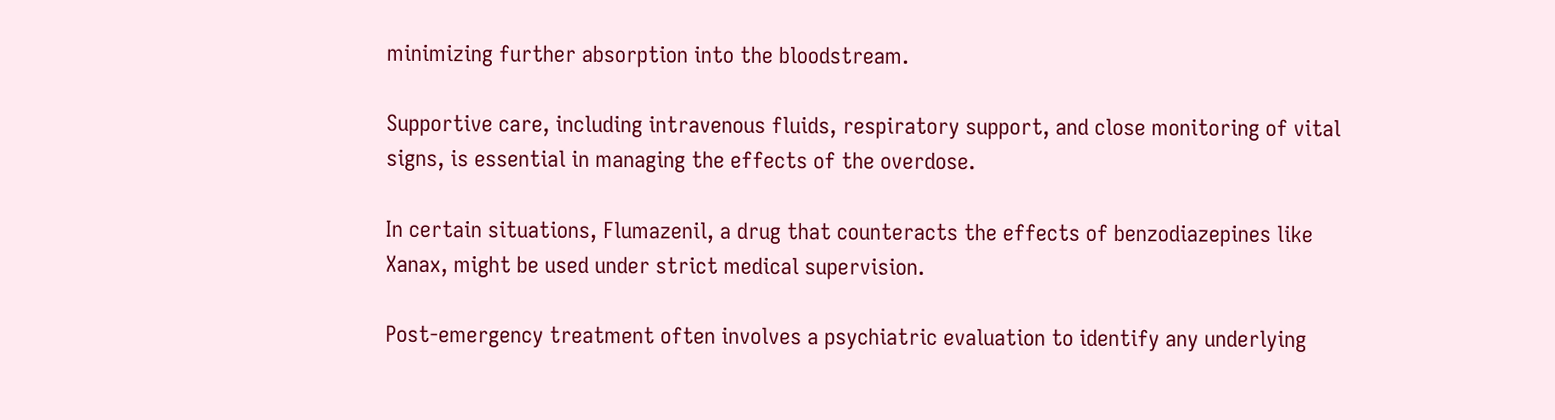minimizing further absorption into the bloodstream.

Supportive care, including intravenous fluids, respiratory support, and close monitoring of vital signs, is essential in managing the effects of the overdose.

In certain situations, Flumazenil, a drug that counteracts the effects of benzodiazepines like Xanax, might be used under strict medical supervision.

Post-emergency treatment often involves a psychiatric evaluation to identify any underlying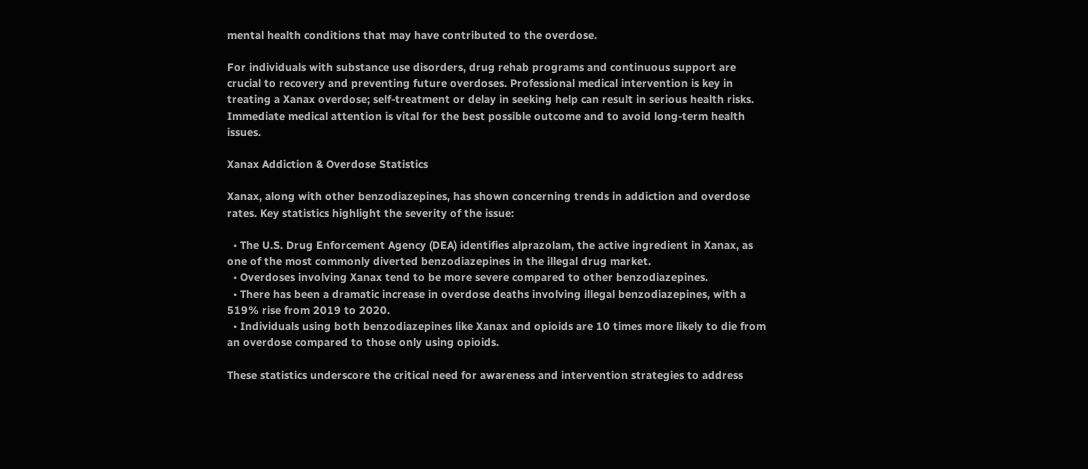mental health conditions that may have contributed to the overdose.

For individuals with substance use disorders, drug rehab programs and continuous support are crucial to recovery and preventing future overdoses. Professional medical intervention is key in treating a Xanax overdose; self-treatment or delay in seeking help can result in serious health risks. Immediate medical attention is vital for the best possible outcome and to avoid long-term health issues.

Xanax Addiction & Overdose Statistics

Xanax, along with other benzodiazepines, has shown concerning trends in addiction and overdose rates. Key statistics highlight the severity of the issue:

  • The U.S. Drug Enforcement Agency (DEA) identifies alprazolam, the active ingredient in Xanax, as one of the most commonly diverted benzodiazepines in the illegal drug market.
  • Overdoses involving Xanax tend to be more severe compared to other benzodiazepines.
  • There has been a dramatic increase in overdose deaths involving illegal benzodiazepines, with a 519% rise from 2019 to 2020.
  • Individuals using both benzodiazepines like Xanax and opioids are 10 times more likely to die from an overdose compared to those only using opioids.

These statistics underscore the critical need for awareness and intervention strategies to address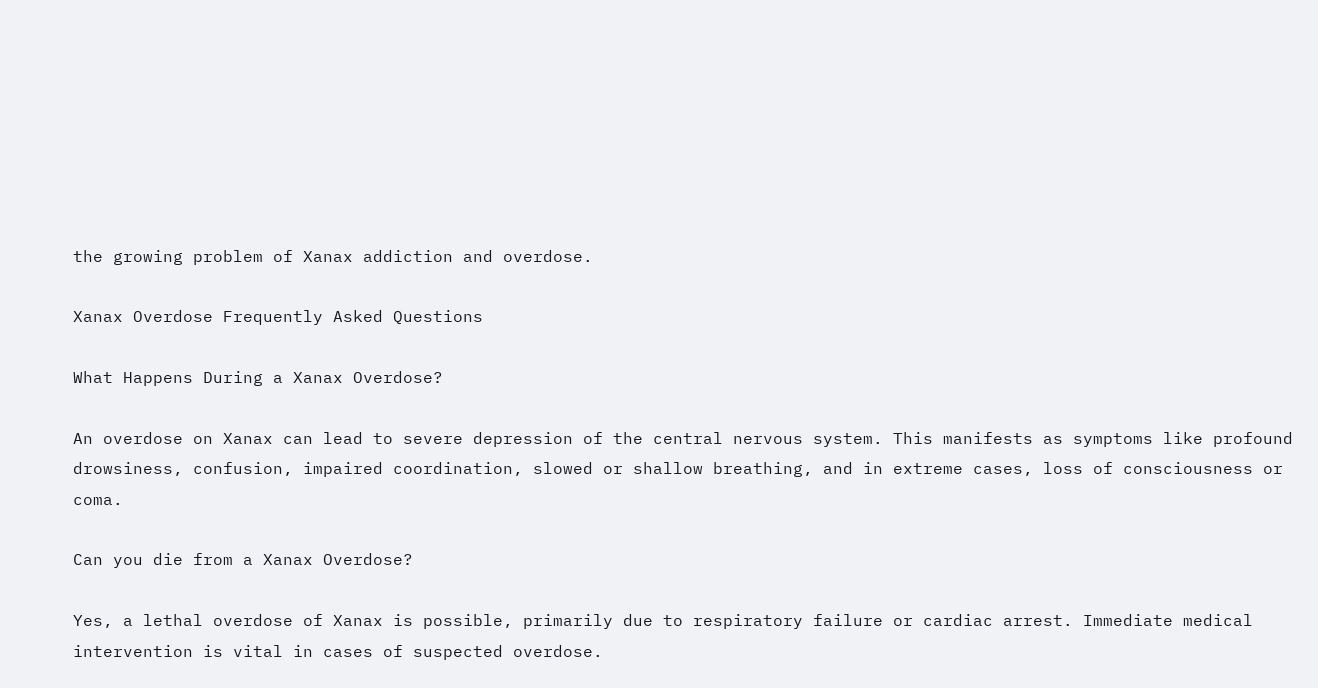the growing problem of Xanax addiction and overdose.

Xanax Overdose Frequently Asked Questions

What Happens During a Xanax Overdose?

An overdose on Xanax can lead to severe depression of the central nervous system. This manifests as symptoms like profound drowsiness, confusion, impaired coordination, slowed or shallow breathing, and in extreme cases, loss of consciousness or coma.

Can you die from a Xanax Overdose?

Yes, a lethal overdose of Xanax is possible, primarily due to respiratory failure or cardiac arrest. Immediate medical intervention is vital in cases of suspected overdose.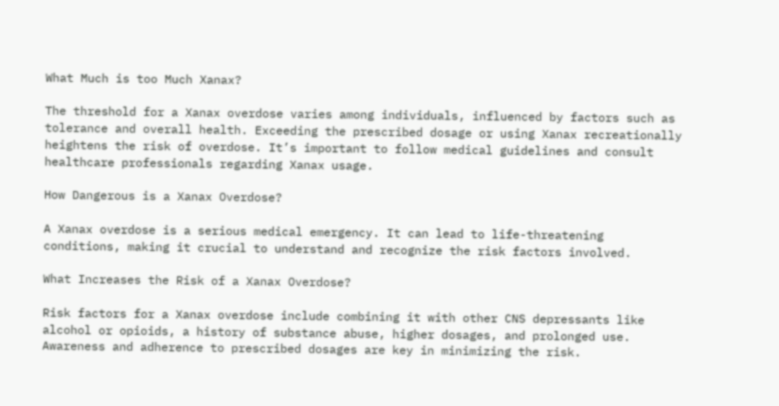What Much is too Much Xanax?

The threshold for a Xanax overdose varies among individuals, influenced by factors such as tolerance and overall health. Exceeding the prescribed dosage or using Xanax recreationally heightens the risk of overdose. It’s important to follow medical guidelines and consult healthcare professionals regarding Xanax usage.

How Dangerous is a Xanax Overdose?

A Xanax overdose is a serious medical emergency. It can lead to life-threatening conditions, making it crucial to understand and recognize the risk factors involved.

What Increases the Risk of a Xanax Overdose?

Risk factors for a Xanax overdose include combining it with other CNS depressants like alcohol or opioids, a history of substance abuse, higher dosages, and prolonged use. Awareness and adherence to prescribed dosages are key in minimizing the risk.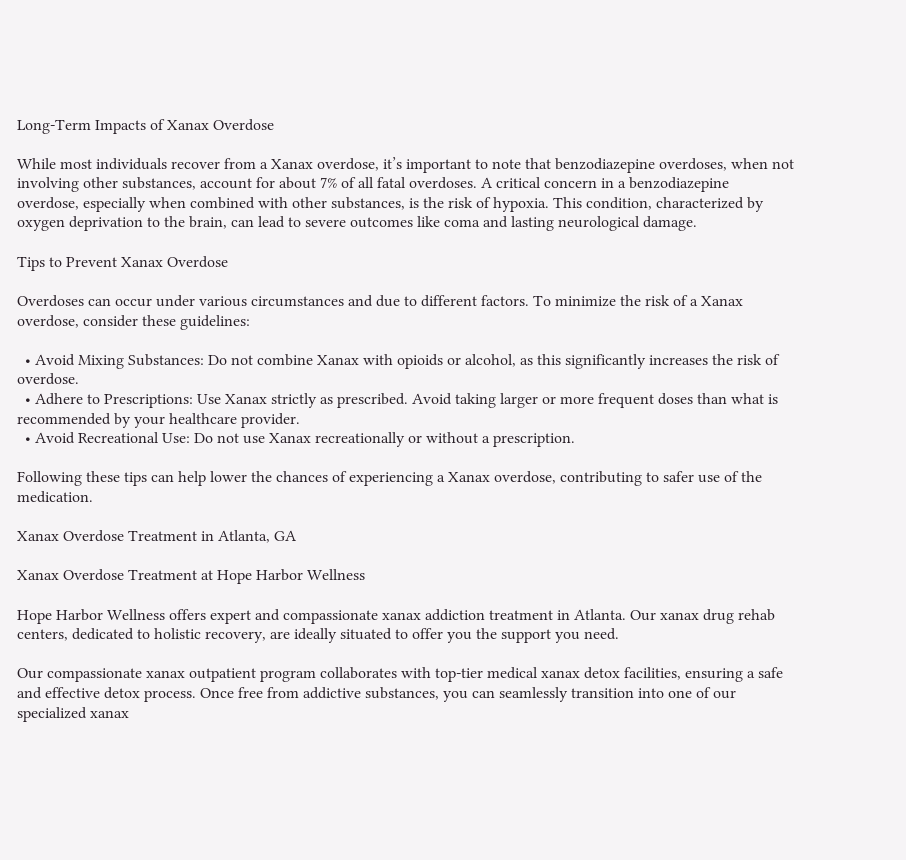Long-Term Impacts of Xanax Overdose

While most individuals recover from a Xanax overdose, it’s important to note that benzodiazepine overdoses, when not involving other substances, account for about 7% of all fatal overdoses. A critical concern in a benzodiazepine overdose, especially when combined with other substances, is the risk of hypoxia. This condition, characterized by oxygen deprivation to the brain, can lead to severe outcomes like coma and lasting neurological damage.

Tips to Prevent Xanax Overdose

Overdoses can occur under various circumstances and due to different factors. To minimize the risk of a Xanax overdose, consider these guidelines:

  • Avoid Mixing Substances: Do not combine Xanax with opioids or alcohol, as this significantly increases the risk of overdose.
  • Adhere to Prescriptions: Use Xanax strictly as prescribed. Avoid taking larger or more frequent doses than what is recommended by your healthcare provider.
  • Avoid Recreational Use: Do not use Xanax recreationally or without a prescription.

Following these tips can help lower the chances of experiencing a Xanax overdose, contributing to safer use of the medication.

Xanax Overdose Treatment in Atlanta, GA

Xanax Overdose Treatment at Hope Harbor Wellness

Hope Harbor Wellness offers expert and compassionate xanax addiction treatment in Atlanta. Our xanax drug rehab centers, dedicated to holistic recovery, are ideally situated to offer you the support you need.

Our compassionate xanax outpatient program collaborates with top-tier medical xanax detox facilities, ensuring a safe and effective detox process. Once free from addictive substances, you can seamlessly transition into one of our specialized xanax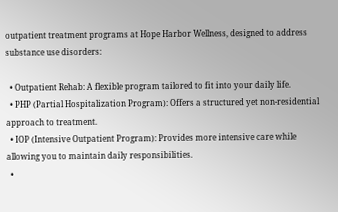outpatient treatment programs at Hope Harbor Wellness, designed to address substance use disorders:

  • Outpatient Rehab: A flexible program tailored to fit into your daily life.
  • PHP (Partial Hospitalization Program): Offers a structured yet non-residential approach to treatment.
  • IOP (Intensive Outpatient Program): Provides more intensive care while allowing you to maintain daily responsibilities.
  •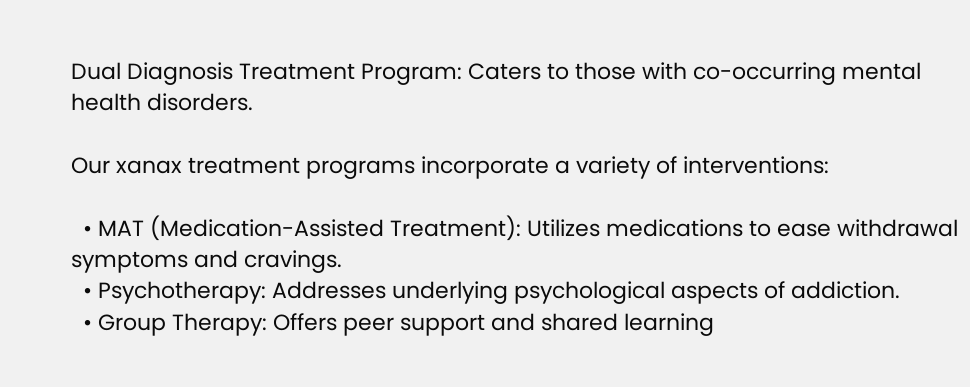Dual Diagnosis Treatment Program: Caters to those with co-occurring mental health disorders.

Our xanax treatment programs incorporate a variety of interventions:

  • MAT (Medication-Assisted Treatment): Utilizes medications to ease withdrawal symptoms and cravings.
  • Psychotherapy: Addresses underlying psychological aspects of addiction.
  • Group Therapy: Offers peer support and shared learning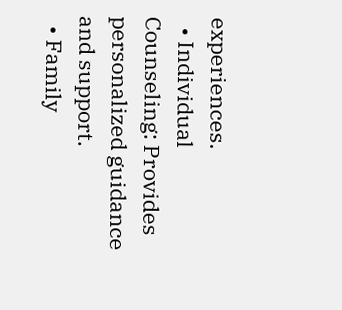experiences.
  • Individual Counseling: Provides personalized guidance and support.
  • Family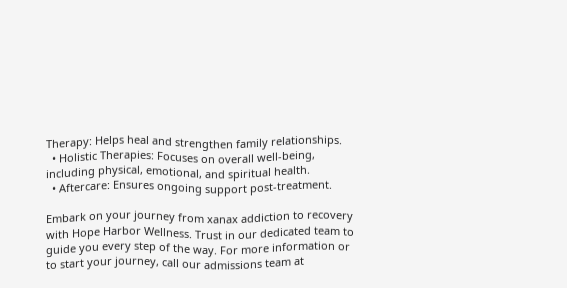Therapy: Helps heal and strengthen family relationships.
  • Holistic Therapies: Focuses on overall well-being, including physical, emotional, and spiritual health.
  • Aftercare: Ensures ongoing support post-treatment.

Embark on your journey from xanax addiction to recovery with Hope Harbor Wellness. Trust in our dedicated team to guide you every step of the way. For more information or to start your journey, call our admissions team at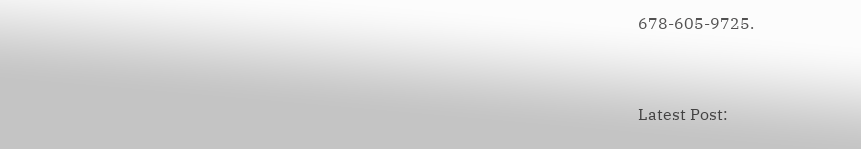678-605-9725.


Latest Post: